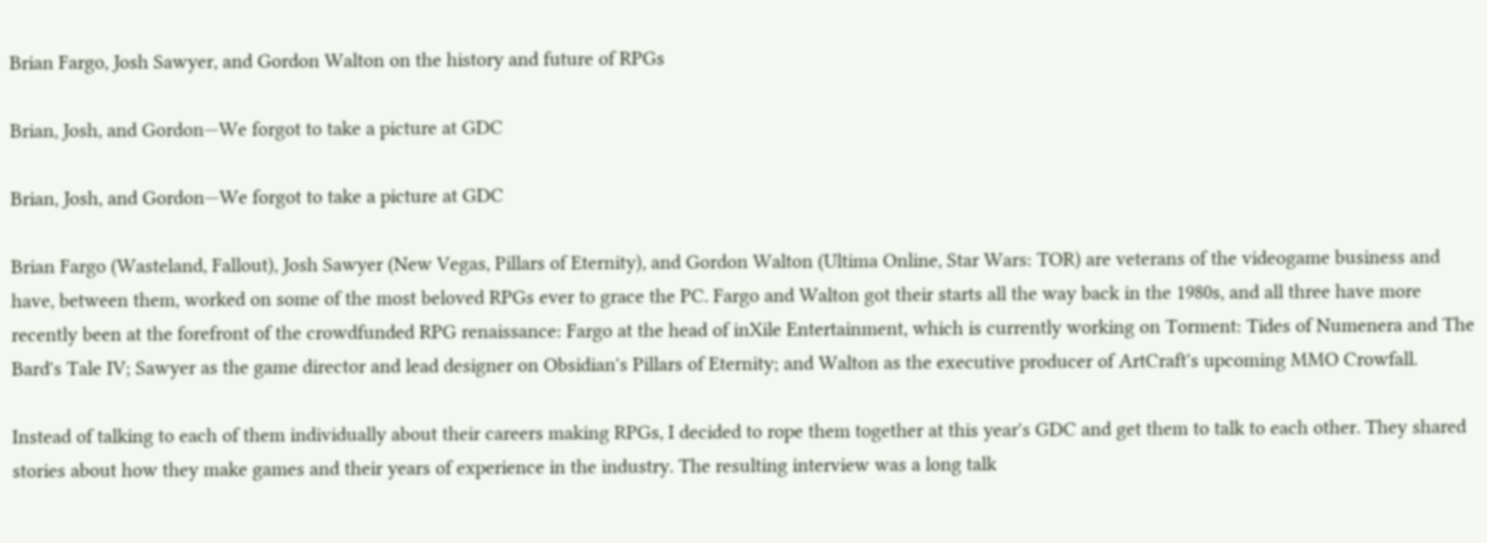Brian Fargo, Josh Sawyer, and Gordon Walton on the history and future of RPGs

Brian, Josh, and Gordon—We forgot to take a picture at GDC

Brian, Josh, and Gordon—We forgot to take a picture at GDC

Brian Fargo (Wasteland, Fallout), Josh Sawyer (New Vegas, Pillars of Eternity), and Gordon Walton (Ultima Online, Star Wars: TOR) are veterans of the videogame business and have, between them, worked on some of the most beloved RPGs ever to grace the PC. Fargo and Walton got their starts all the way back in the 1980s, and all three have more recently been at the forefront of the crowdfunded RPG renaissance: Fargo at the head of inXile Entertainment, which is currently working on Torment: Tides of Numenera and The Bard's Tale IV; Sawyer as the game director and lead designer on Obsidian's Pillars of Eternity; and Walton as the executive producer of ArtCraft's upcoming MMO Crowfall.

Instead of talking to each of them individually about their careers making RPGs, I decided to rope them together at this year's GDC and get them to talk to each other. They shared stories about how they make games and their years of experience in the industry. The resulting interview was a long talk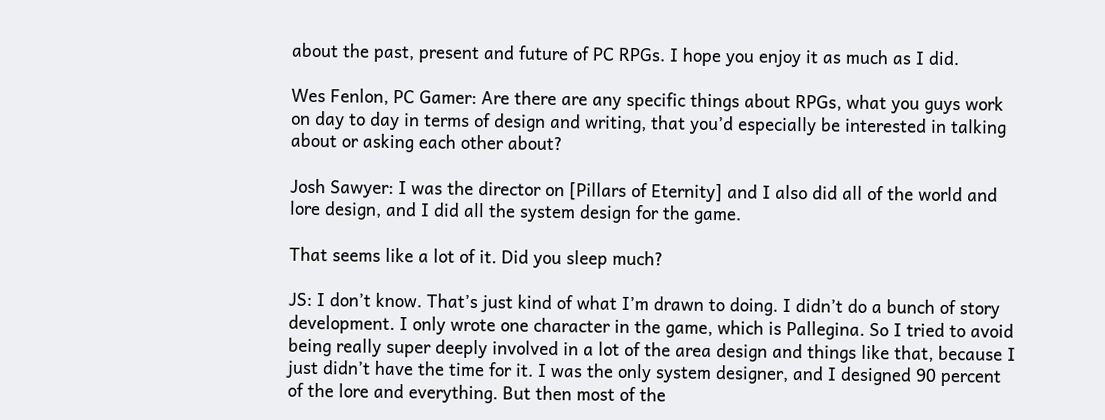about the past, present and future of PC RPGs. I hope you enjoy it as much as I did.

Wes Fenlon, PC Gamer: Are there are any specific things about RPGs, what you guys work on day to day in terms of design and writing, that you’d especially be interested in talking about or asking each other about?

Josh Sawyer: I was the director on [Pillars of Eternity] and I also did all of the world and lore design, and I did all the system design for the game.

That seems like a lot of it. Did you sleep much?

JS: I don’t know. That’s just kind of what I’m drawn to doing. I didn’t do a bunch of story development. I only wrote one character in the game, which is Pallegina. So I tried to avoid being really super deeply involved in a lot of the area design and things like that, because I just didn’t have the time for it. I was the only system designer, and I designed 90 percent of the lore and everything. But then most of the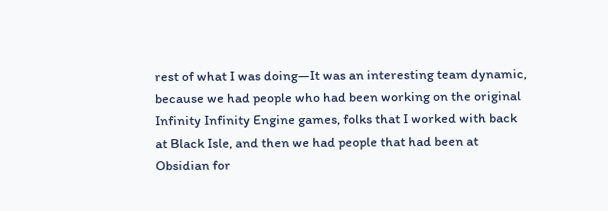rest of what I was doing—It was an interesting team dynamic, because we had people who had been working on the original Infinity Infinity Engine games, folks that I worked with back at Black Isle, and then we had people that had been at Obsidian for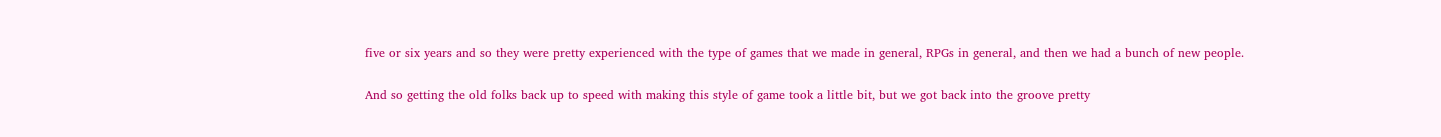five or six years and so they were pretty experienced with the type of games that we made in general, RPGs in general, and then we had a bunch of new people.

And so getting the old folks back up to speed with making this style of game took a little bit, but we got back into the groove pretty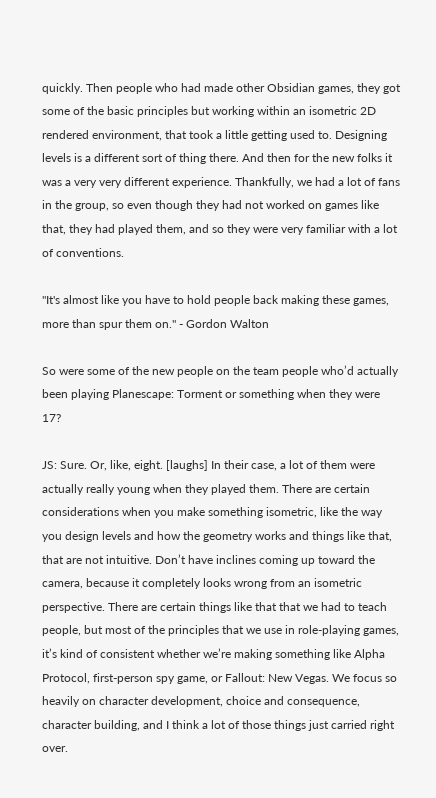quickly. Then people who had made other Obsidian games, they got some of the basic principles but working within an isometric 2D rendered environment, that took a little getting used to. Designing levels is a different sort of thing there. And then for the new folks it was a very very different experience. Thankfully, we had a lot of fans in the group, so even though they had not worked on games like that, they had played them, and so they were very familiar with a lot of conventions.

"It's almost like you have to hold people back making these games, more than spur them on." - Gordon Walton

So were some of the new people on the team people who’d actually been playing Planescape: Torment or something when they were 17?

JS: Sure. Or, like, eight. [laughs] In their case, a lot of them were actually really young when they played them. There are certain considerations when you make something isometric, like the way you design levels and how the geometry works and things like that, that are not intuitive. Don’t have inclines coming up toward the camera, because it completely looks wrong from an isometric perspective. There are certain things like that that we had to teach people, but most of the principles that we use in role-playing games, it’s kind of consistent whether we’re making something like Alpha Protocol, first-person spy game, or Fallout: New Vegas. We focus so heavily on character development, choice and consequence, character building, and I think a lot of those things just carried right over.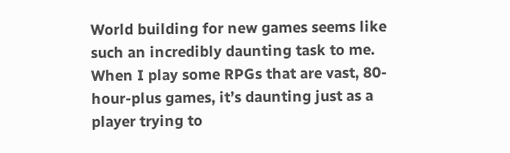World building for new games seems like such an incredibly daunting task to me. When I play some RPGs that are vast, 80-hour-plus games, it’s daunting just as a player trying to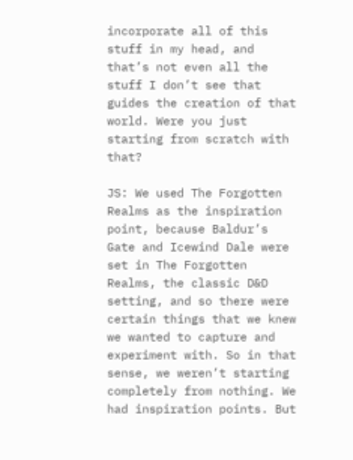incorporate all of this stuff in my head, and that’s not even all the stuff I don’t see that guides the creation of that world. Were you just starting from scratch with that?

JS: We used The Forgotten Realms as the inspiration point, because Baldur’s Gate and Icewind Dale were set in The Forgotten Realms, the classic D&D setting, and so there were certain things that we knew we wanted to capture and experiment with. So in that sense, we weren’t starting completely from nothing. We had inspiration points. But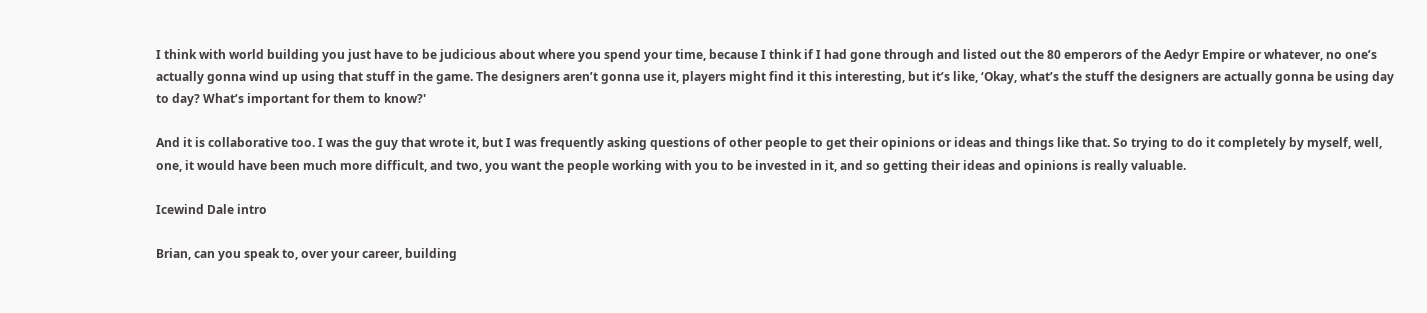I think with world building you just have to be judicious about where you spend your time, because I think if I had gone through and listed out the 80 emperors of the Aedyr Empire or whatever, no one’s actually gonna wind up using that stuff in the game. The designers aren’t gonna use it, players might find it this interesting, but it’s like, ‘Okay, what’s the stuff the designers are actually gonna be using day to day? What’s important for them to know?'

And it is collaborative too. I was the guy that wrote it, but I was frequently asking questions of other people to get their opinions or ideas and things like that. So trying to do it completely by myself, well, one, it would have been much more difficult, and two, you want the people working with you to be invested in it, and so getting their ideas and opinions is really valuable.

Icewind Dale intro

Brian, can you speak to, over your career, building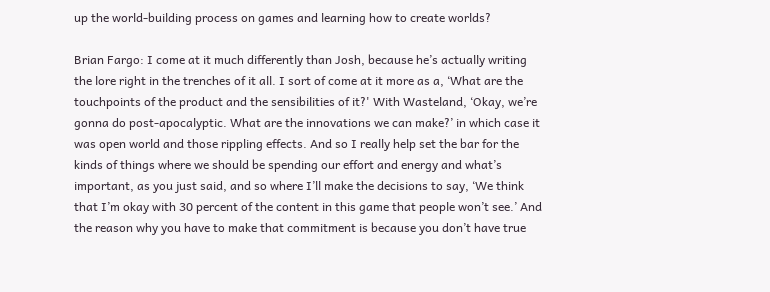up the world-building process on games and learning how to create worlds?

Brian Fargo: I come at it much differently than Josh, because he’s actually writing the lore right in the trenches of it all. I sort of come at it more as a, ‘What are the touchpoints of the product and the sensibilities of it?' With Wasteland, ‘Okay, we’re gonna do post-apocalyptic. What are the innovations we can make?’ in which case it was open world and those rippling effects. And so I really help set the bar for the kinds of things where we should be spending our effort and energy and what’s important, as you just said, and so where I’ll make the decisions to say, ‘We think that I’m okay with 30 percent of the content in this game that people won’t see.’ And the reason why you have to make that commitment is because you don’t have true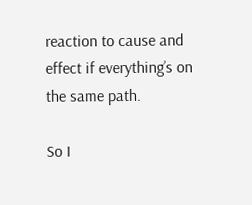reaction to cause and effect if everything’s on the same path.

So I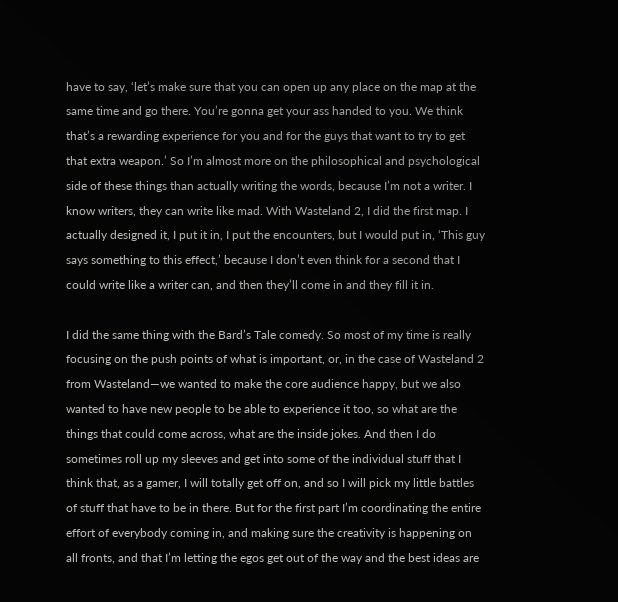have to say, ‘let’s make sure that you can open up any place on the map at the same time and go there. You’re gonna get your ass handed to you. We think that’s a rewarding experience for you and for the guys that want to try to get that extra weapon.’ So I’m almost more on the philosophical and psychological side of these things than actually writing the words, because I’m not a writer. I know writers, they can write like mad. With Wasteland 2, I did the first map. I actually designed it, I put it in, I put the encounters, but I would put in, ‘This guy says something to this effect,’ because I don’t even think for a second that I could write like a writer can, and then they’ll come in and they fill it in.

I did the same thing with the Bard’s Tale comedy. So most of my time is really focusing on the push points of what is important, or, in the case of Wasteland 2 from Wasteland—we wanted to make the core audience happy, but we also wanted to have new people to be able to experience it too, so what are the things that could come across, what are the inside jokes. And then I do sometimes roll up my sleeves and get into some of the individual stuff that I think that, as a gamer, I will totally get off on, and so I will pick my little battles of stuff that have to be in there. But for the first part I’m coordinating the entire effort of everybody coming in, and making sure the creativity is happening on all fronts, and that I’m letting the egos get out of the way and the best ideas are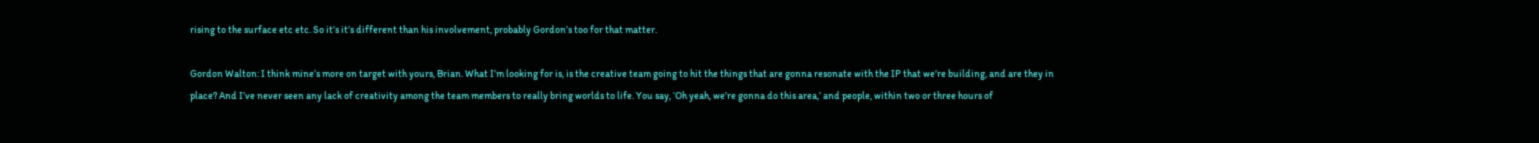rising to the surface etc etc. So it’s it’s different than his involvement, probably Gordon’s too for that matter.

Gordon Walton: I think mine’s more on target with yours, Brian. What I’m looking for is, is the creative team going to hit the things that are gonna resonate with the IP that we’re building, and are they in place? And I’ve never seen any lack of creativity among the team members to really bring worlds to life. You say, ‘Oh yeah, we’re gonna do this area,’ and people, within two or three hours of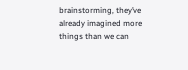brainstorming, they’ve already imagined more things than we can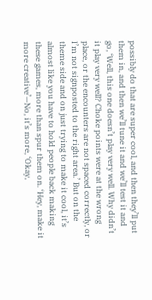possibly do that are super cool, and then they’ll put them in, and then we’ll tune it and we’ll test it and go, ‘Well, this one doesn’t play very well. Why didn’t it play very well? Choke points were at the wrong place, or the encounters are not spaced correctly, or I’m not signposted to the right area.’ But on the theme side and on just trying to make it cool, it’s almost like you have to hold people back making these games, more than spur them on. ‘Hey, make it more creative’—No, it’s more, ‘Okay,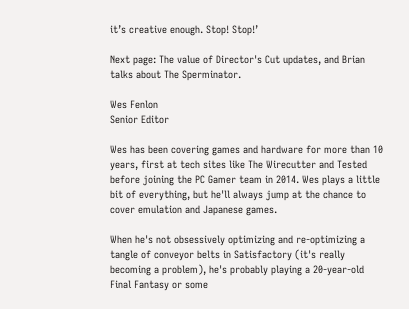it’s creative enough. Stop! Stop!’

Next page: The value of Director's Cut updates, and Brian talks about The Sperminator.

Wes Fenlon
Senior Editor

Wes has been covering games and hardware for more than 10 years, first at tech sites like The Wirecutter and Tested before joining the PC Gamer team in 2014. Wes plays a little bit of everything, but he'll always jump at the chance to cover emulation and Japanese games.

When he's not obsessively optimizing and re-optimizing a tangle of conveyor belts in Satisfactory (it's really becoming a problem), he's probably playing a 20-year-old Final Fantasy or some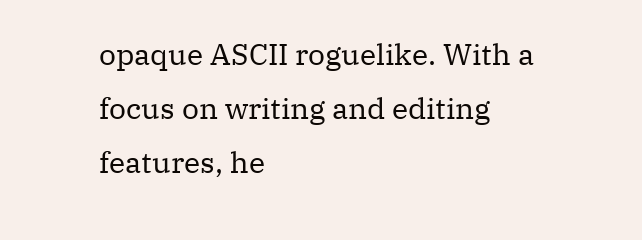opaque ASCII roguelike. With a focus on writing and editing features, he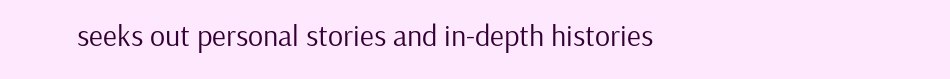seeks out personal stories and in-depth histories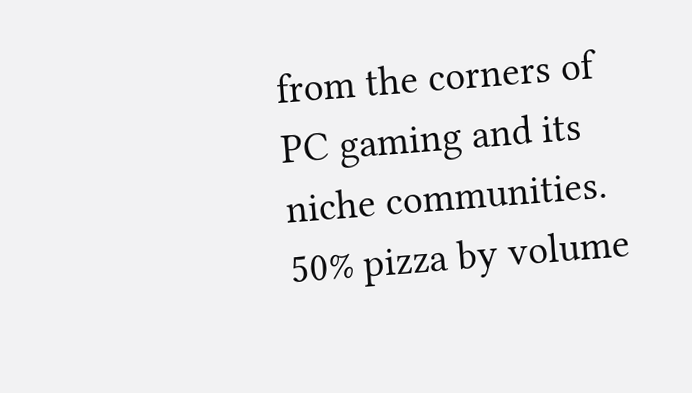from the corners of PC gaming and its niche communities. 50% pizza by volume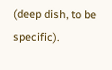(deep dish, to be specific).